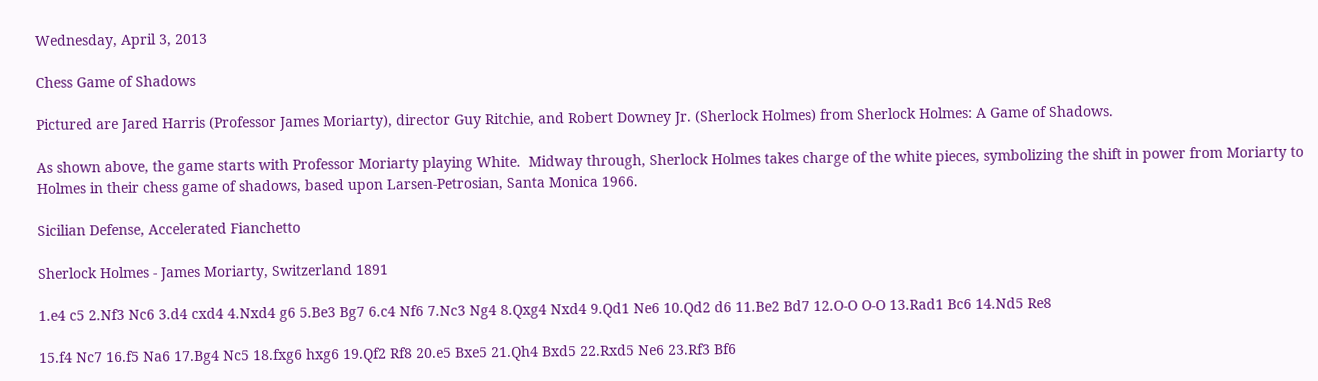Wednesday, April 3, 2013

Chess Game of Shadows

Pictured are Jared Harris (Professor James Moriarty), director Guy Ritchie, and Robert Downey Jr. (Sherlock Holmes) from Sherlock Holmes: A Game of Shadows.

As shown above, the game starts with Professor Moriarty playing White.  Midway through, Sherlock Holmes takes charge of the white pieces, symbolizing the shift in power from Moriarty to Holmes in their chess game of shadows, based upon Larsen-Petrosian, Santa Monica 1966.

Sicilian Defense, Accelerated Fianchetto

Sherlock Holmes - James Moriarty, Switzerland 1891

1.e4 c5 2.Nf3 Nc6 3.d4 cxd4 4.Nxd4 g6 5.Be3 Bg7 6.c4 Nf6 7.Nc3 Ng4 8.Qxg4 Nxd4 9.Qd1 Ne6 10.Qd2 d6 11.Be2 Bd7 12.O-O O-O 13.Rad1 Bc6 14.Nd5 Re8

15.f4 Nc7 16.f5 Na6 17.Bg4 Nc5 18.fxg6 hxg6 19.Qf2 Rf8 20.e5 Bxe5 21.Qh4 Bxd5 22.Rxd5 Ne6 23.Rf3 Bf6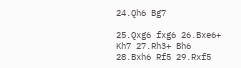24.Qh6 Bg7

25.Qxg6 fxg6 26.Bxe6+ Kh7 27.Rh3+ Bh6 28.Bxh6 Rf5 29.Rxf5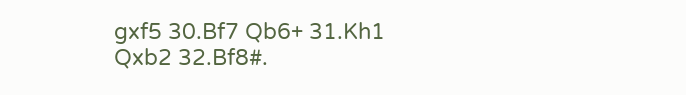gxf5 30.Bf7 Qb6+ 31.Kh1 Qxb2 32.Bf8#.